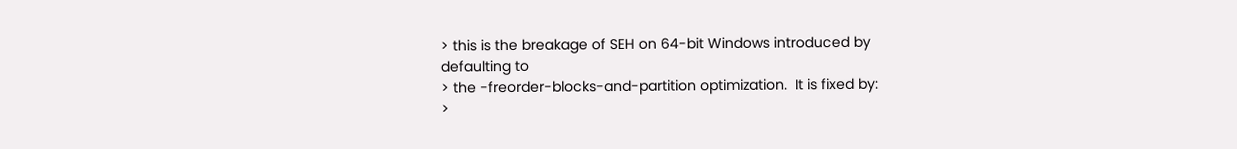> this is the breakage of SEH on 64-bit Windows introduced by defaulting to
> the -freorder-blocks-and-partition optimization.  It is fixed by:
>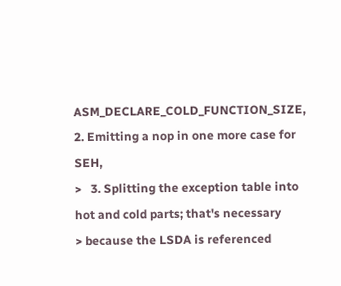ASM_DECLARE_COLD_FUNCTION_SIZE, 2. Emitting a nop in one more case for SEH,
>   3. Splitting the exception table into hot and cold parts; that's necessary
> because the LSDA is referenced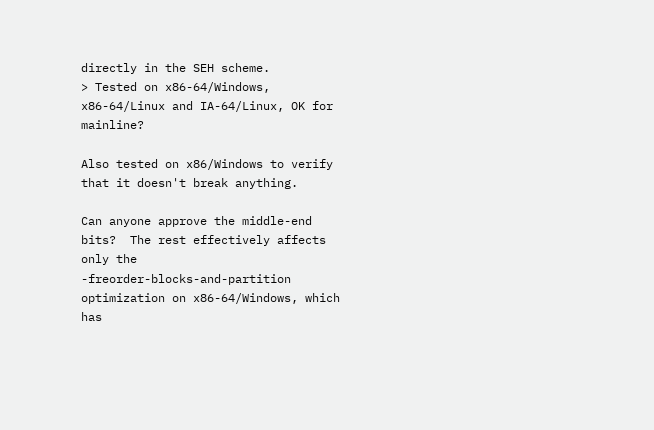directly in the SEH scheme.
> Tested on x86-64/Windows, x86-64/Linux and IA-64/Linux, OK for mainline?

Also tested on x86/Windows to verify that it doesn't break anything.

Can anyone approve the middle-end bits?  The rest effectively affects only the
-freorder-blocks-and-partition optimization on x86-64/Windows, which has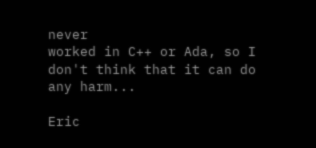never
worked in C++ or Ada, so I don't think that it can do any harm...

Eric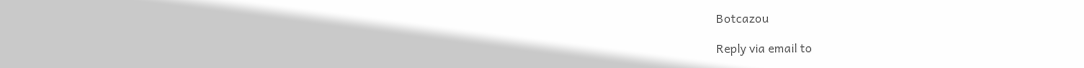Botcazou

Reply via email to